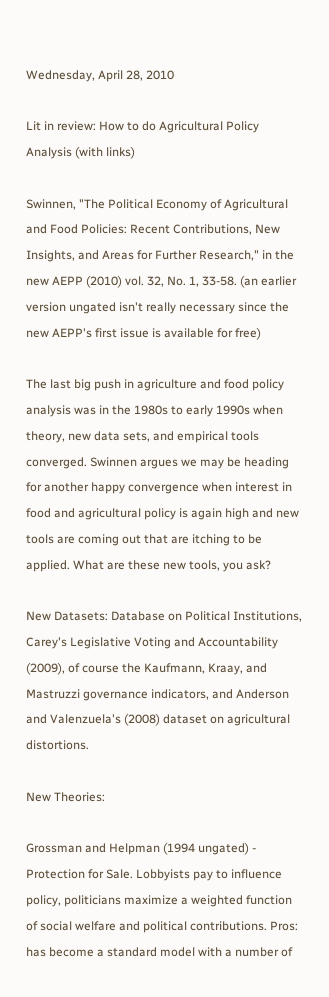Wednesday, April 28, 2010

Lit in review: How to do Agricultural Policy Analysis (with links)

Swinnen, "The Political Economy of Agricultural and Food Policies: Recent Contributions, New Insights, and Areas for Further Research," in the new AEPP (2010) vol. 32, No. 1, 33-58. (an earlier version ungated isn't really necessary since the new AEPP's first issue is available for free)

The last big push in agriculture and food policy analysis was in the 1980s to early 1990s when theory, new data sets, and empirical tools converged. Swinnen argues we may be heading for another happy convergence when interest in food and agricultural policy is again high and new tools are coming out that are itching to be applied. What are these new tools, you ask?

New Datasets: Database on Political Institutions, Carey's Legislative Voting and Accountability (2009), of course the Kaufmann, Kraay, and Mastruzzi governance indicators, and Anderson and Valenzuela's (2008) dataset on agricultural distortions.

New Theories:

Grossman and Helpman (1994 ungated) - Protection for Sale. Lobbyists pay to influence policy, politicians maximize a weighted function of social welfare and political contributions. Pros: has become a standard model with a number of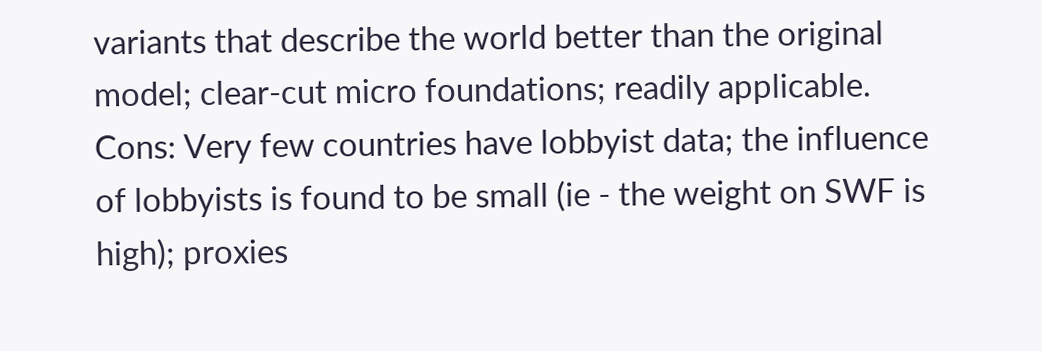variants that describe the world better than the original model; clear-cut micro foundations; readily applicable. Cons: Very few countries have lobbyist data; the influence of lobbyists is found to be small (ie - the weight on SWF is high); proxies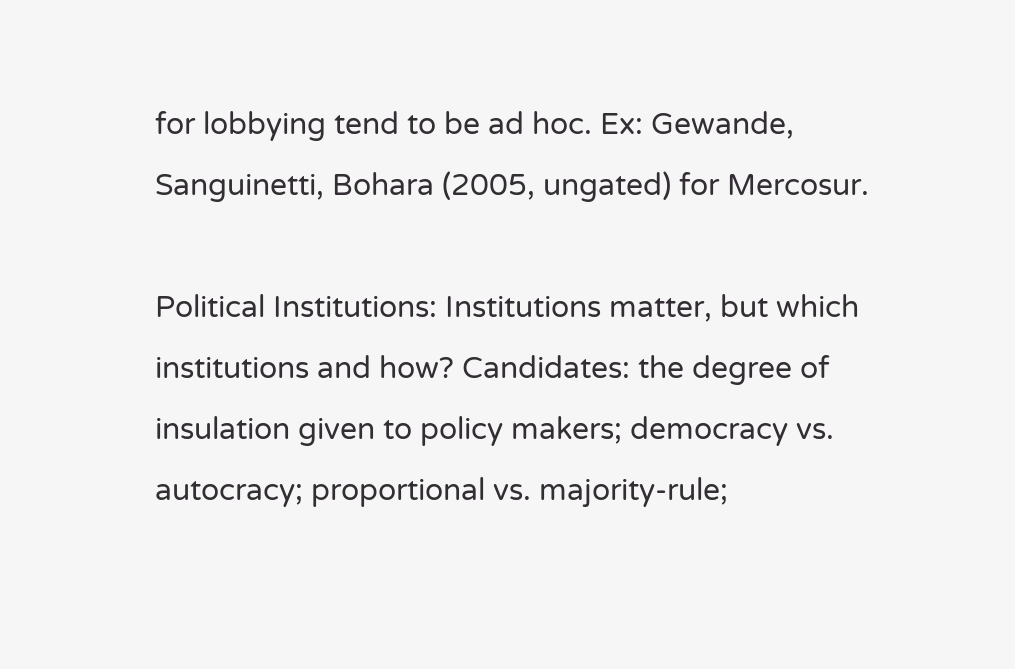for lobbying tend to be ad hoc. Ex: Gewande, Sanguinetti, Bohara (2005, ungated) for Mercosur.

Political Institutions: Institutions matter, but which institutions and how? Candidates: the degree of insulation given to policy makers; democracy vs. autocracy; proportional vs. majority-rule;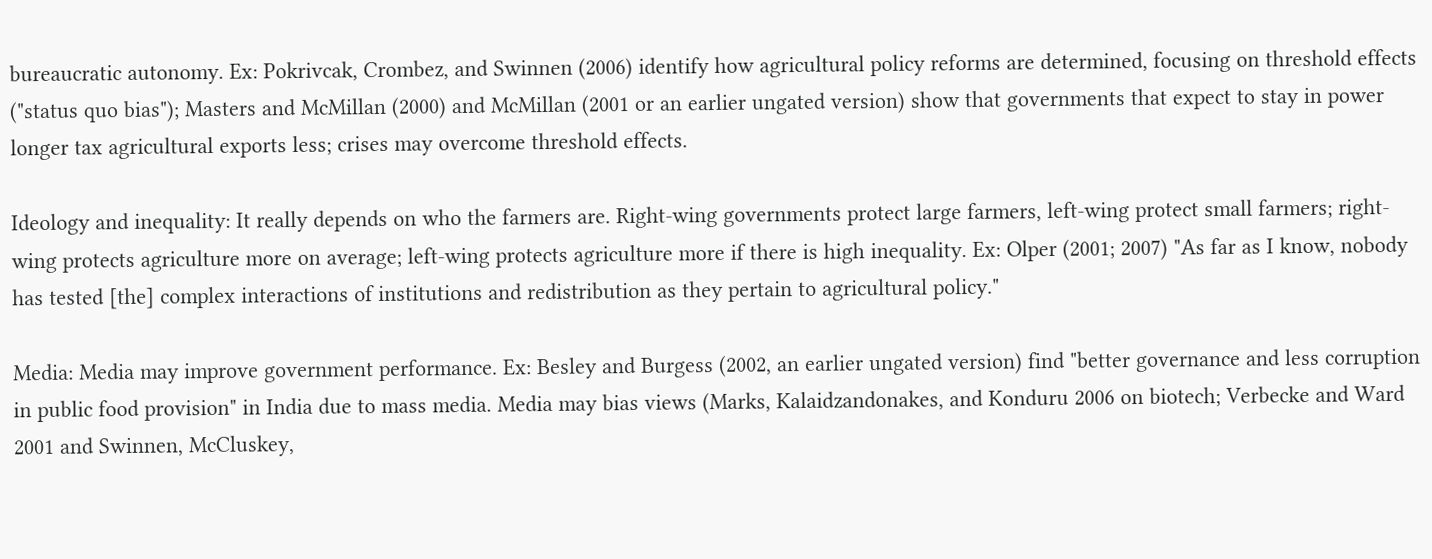bureaucratic autonomy. Ex: Pokrivcak, Crombez, and Swinnen (2006) identify how agricultural policy reforms are determined, focusing on threshold effects ("status quo bias"); Masters and McMillan (2000) and McMillan (2001 or an earlier ungated version) show that governments that expect to stay in power longer tax agricultural exports less; crises may overcome threshold effects.

Ideology and inequality: It really depends on who the farmers are. Right-wing governments protect large farmers, left-wing protect small farmers; right-wing protects agriculture more on average; left-wing protects agriculture more if there is high inequality. Ex: Olper (2001; 2007) "As far as I know, nobody has tested [the] complex interactions of institutions and redistribution as they pertain to agricultural policy."

Media: Media may improve government performance. Ex: Besley and Burgess (2002, an earlier ungated version) find "better governance and less corruption in public food provision" in India due to mass media. Media may bias views (Marks, Kalaidzandonakes, and Konduru 2006 on biotech; Verbecke and Ward 2001 and Swinnen, McCluskey,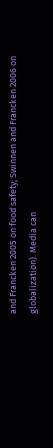and Francken 2005 on food safety; Swinnen and Francken 2006 on globalization). Media can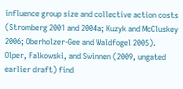influence group size and collective action costs (Stromberg 2001 and 2004a; Kuzyk and McCluskey 2006; Oberholzer-Gee and Waldfogel 2005). Olper, Falkowski, and Swinnen (2009, ungated earlier draft) find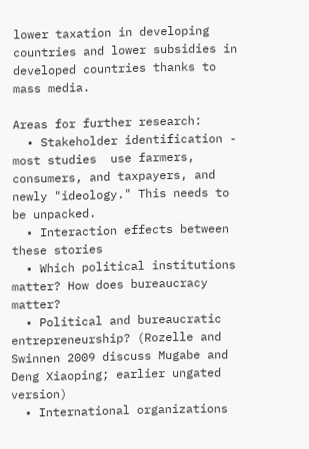lower taxation in developing countries and lower subsidies in developed countries thanks to mass media.

Areas for further research:
  • Stakeholder identification - most studies  use farmers, consumers, and taxpayers, and newly "ideology." This needs to be unpacked.
  • Interaction effects between these stories
  • Which political institutions matter? How does bureaucracy matter?
  • Political and bureaucratic entrepreneurship? (Rozelle and Swinnen 2009 discuss Mugabe and Deng Xiaoping; earlier ungated version)
  • International organizations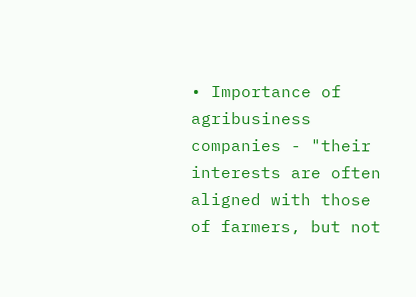• Importance of agribusiness companies - "their interests are often aligned with those of farmers, but not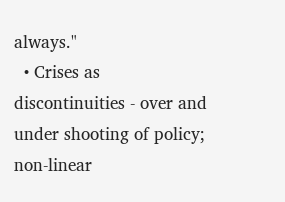always."
  • Crises as discontinuities - over and under shooting of policy; non-linear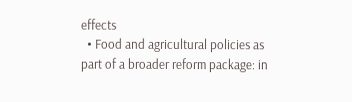effects
  • Food and agricultural policies as part of a broader reform package: in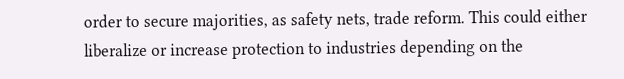order to secure majorities, as safety nets, trade reform. This could either liberalize or increase protection to industries depending on the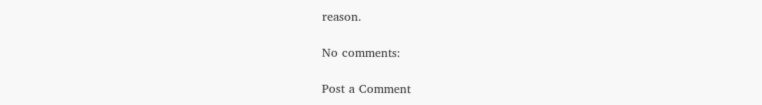reason.

No comments:

Post a Comment